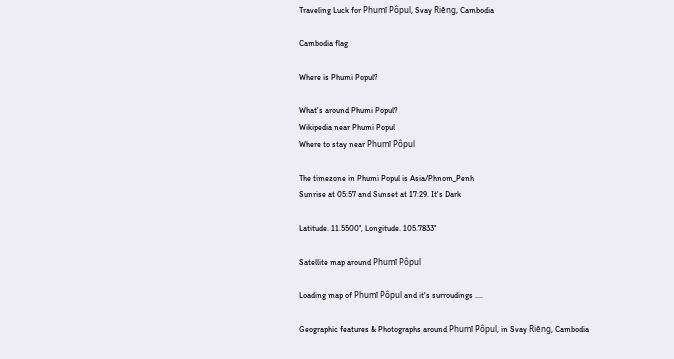Traveling Luck for Phumĭ Pôpul, Svay Riĕng, Cambodia

Cambodia flag

Where is Phumi Popul?

What's around Phumi Popul?
Wikipedia near Phumi Popul
Where to stay near Phumĭ Pôpul

The timezone in Phumi Popul is Asia/Phnom_Penh
Sunrise at 05:57 and Sunset at 17:29. It's Dark

Latitude. 11.5500°, Longitude. 105.7833°

Satellite map around Phumĭ Pôpul

Loading map of Phumĭ Pôpul and it's surroudings ....

Geographic features & Photographs around Phumĭ Pôpul, in Svay Riĕng, Cambodia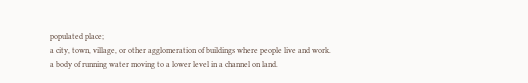populated place;
a city, town, village, or other agglomeration of buildings where people live and work.
a body of running water moving to a lower level in a channel on land.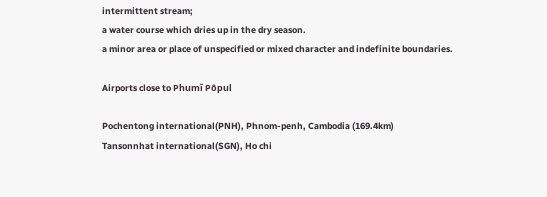intermittent stream;
a water course which dries up in the dry season.
a minor area or place of unspecified or mixed character and indefinite boundaries.

Airports close to Phumĭ Pôpul

Pochentong international(PNH), Phnom-penh, Cambodia (169.4km)
Tansonnhat international(SGN), Ho chi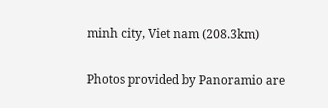minh city, Viet nam (208.3km)

Photos provided by Panoramio are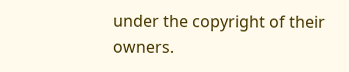under the copyright of their owners.